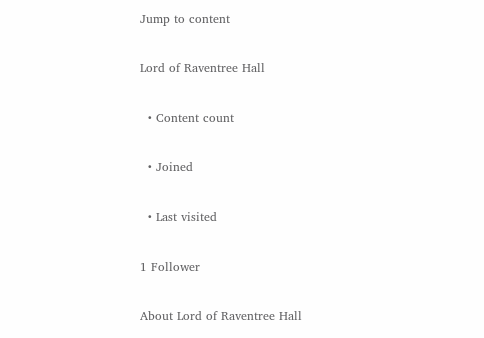Jump to content

Lord of Raventree Hall

  • Content count

  • Joined

  • Last visited

1 Follower

About Lord of Raventree Hall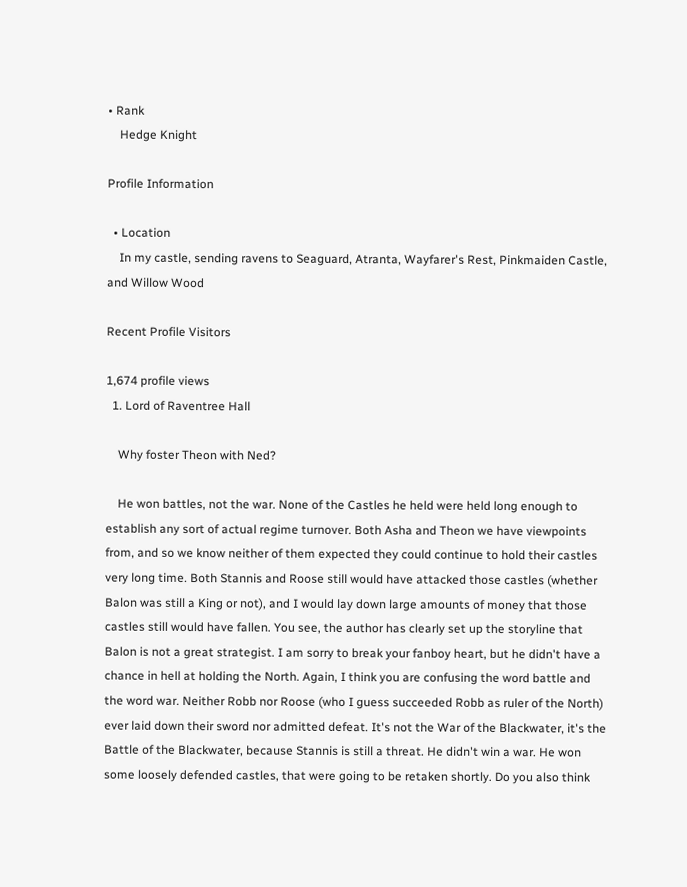• Rank
    Hedge Knight

Profile Information

  • Location
    In my castle, sending ravens to Seaguard, Atranta, Wayfarer's Rest, Pinkmaiden Castle, and Willow Wood

Recent Profile Visitors

1,674 profile views
  1. Lord of Raventree Hall

    Why foster Theon with Ned?

    He won battles, not the war. None of the Castles he held were held long enough to establish any sort of actual regime turnover. Both Asha and Theon we have viewpoints from, and so we know neither of them expected they could continue to hold their castles very long time. Both Stannis and Roose still would have attacked those castles (whether Balon was still a King or not), and I would lay down large amounts of money that those castles still would have fallen. You see, the author has clearly set up the storyline that Balon is not a great strategist. I am sorry to break your fanboy heart, but he didn't have a chance in hell at holding the North. Again, I think you are confusing the word battle and the word war. Neither Robb nor Roose (who I guess succeeded Robb as ruler of the North) ever laid down their sword nor admitted defeat. It's not the War of the Blackwater, it's the Battle of the Blackwater, because Stannis is still a threat. He didn't win a war. He won some loosely defended castles, that were going to be retaken shortly. Do you also think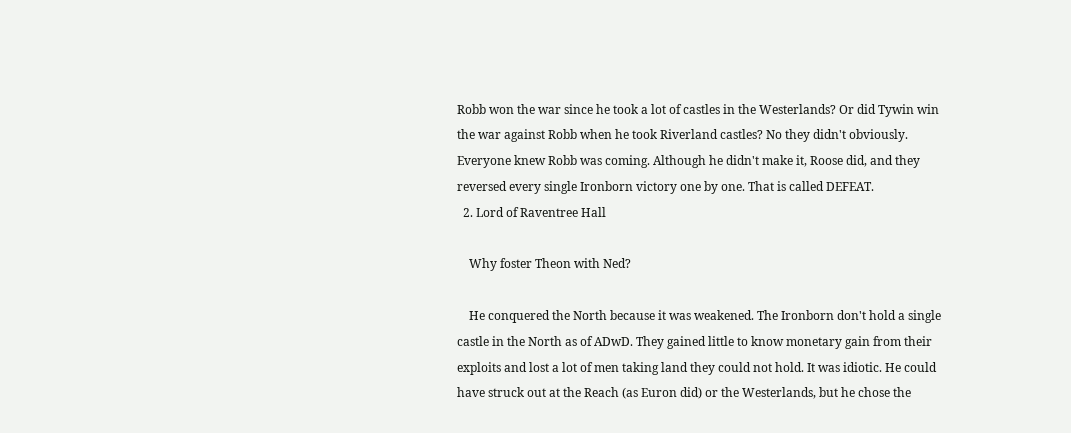Robb won the war since he took a lot of castles in the Westerlands? Or did Tywin win the war against Robb when he took Riverland castles? No they didn't obviously. Everyone knew Robb was coming. Although he didn't make it, Roose did, and they reversed every single Ironborn victory one by one. That is called DEFEAT.
  2. Lord of Raventree Hall

    Why foster Theon with Ned?

    He conquered the North because it was weakened. The Ironborn don't hold a single castle in the North as of ADwD. They gained little to know monetary gain from their exploits and lost a lot of men taking land they could not hold. It was idiotic. He could have struck out at the Reach (as Euron did) or the Westerlands, but he chose the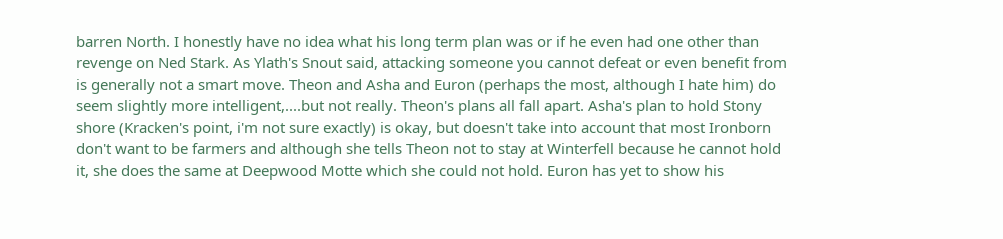barren North. I honestly have no idea what his long term plan was or if he even had one other than revenge on Ned Stark. As Ylath's Snout said, attacking someone you cannot defeat or even benefit from is generally not a smart move. Theon and Asha and Euron (perhaps the most, although I hate him) do seem slightly more intelligent,....but not really. Theon's plans all fall apart. Asha's plan to hold Stony shore (Kracken's point, i'm not sure exactly) is okay, but doesn't take into account that most Ironborn don't want to be farmers and although she tells Theon not to stay at Winterfell because he cannot hold it, she does the same at Deepwood Motte which she could not hold. Euron has yet to show his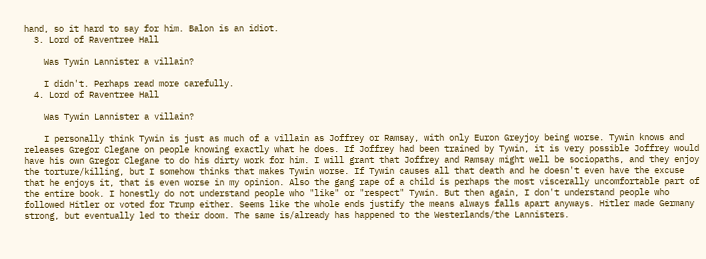hand, so it hard to say for him. Balon is an idiot.
  3. Lord of Raventree Hall

    Was Tywin Lannister a villain?

    I didn't. Perhaps read more carefully.
  4. Lord of Raventree Hall

    Was Tywin Lannister a villain?

    I personally think Tywin is just as much of a villain as Joffrey or Ramsay, with only Euron Greyjoy being worse. Tywin knows and releases Gregor Clegane on people knowing exactly what he does. If Joffrey had been trained by Tywin, it is very possible Joffrey would have his own Gregor Clegane to do his dirty work for him. I will grant that Joffrey and Ramsay might well be sociopaths, and they enjoy the torture/killing, but I somehow thinks that makes Tywin worse. If Tywin causes all that death and he doesn't even have the excuse that he enjoys it, that is even worse in my opinion. Also the gang rape of a child is perhaps the most viscerally uncomfortable part of the entire book. I honestly do not understand people who "like" or "respect" Tywin. But then again, I don't understand people who followed Hitler or voted for Trump either. Seems like the whole ends justify the means always falls apart anyways. Hitler made Germany strong, but eventually led to their doom. The same is/already has happened to the Westerlands/the Lannisters.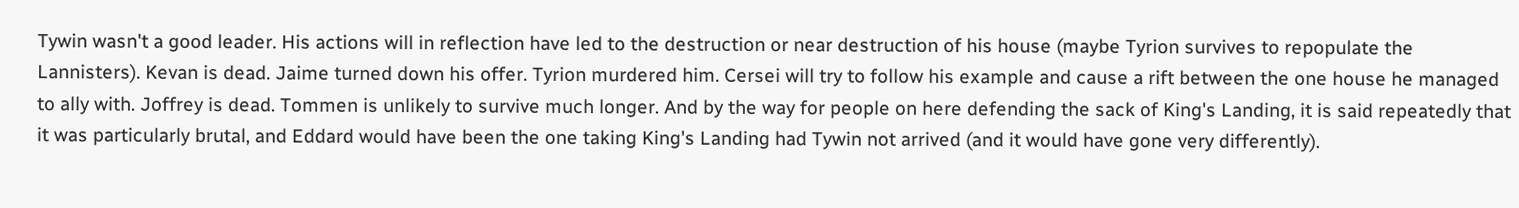Tywin wasn't a good leader. His actions will in reflection have led to the destruction or near destruction of his house (maybe Tyrion survives to repopulate the Lannisters). Kevan is dead. Jaime turned down his offer. Tyrion murdered him. Cersei will try to follow his example and cause a rift between the one house he managed to ally with. Joffrey is dead. Tommen is unlikely to survive much longer. And by the way for people on here defending the sack of King's Landing, it is said repeatedly that it was particularly brutal, and Eddard would have been the one taking King's Landing had Tywin not arrived (and it would have gone very differently).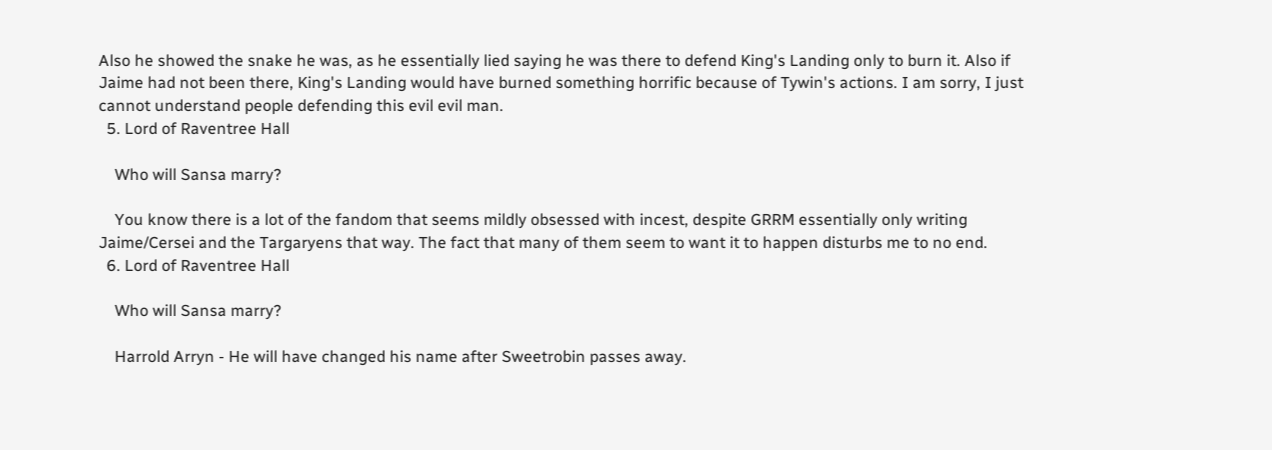Also he showed the snake he was, as he essentially lied saying he was there to defend King's Landing only to burn it. Also if Jaime had not been there, King's Landing would have burned something horrific because of Tywin's actions. I am sorry, I just cannot understand people defending this evil evil man.
  5. Lord of Raventree Hall

    Who will Sansa marry?

    You know there is a lot of the fandom that seems mildly obsessed with incest, despite GRRM essentially only writing Jaime/Cersei and the Targaryens that way. The fact that many of them seem to want it to happen disturbs me to no end.
  6. Lord of Raventree Hall

    Who will Sansa marry?

    Harrold Arryn - He will have changed his name after Sweetrobin passes away.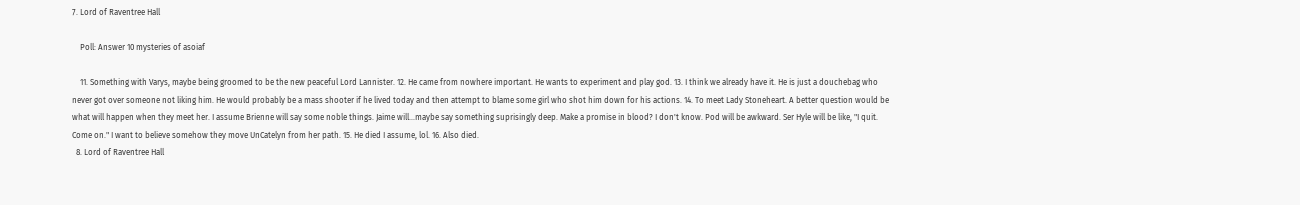7. Lord of Raventree Hall

    Poll: Answer 10 mysteries of asoiaf

    11. Something with Varys, maybe being groomed to be the new peaceful Lord Lannister. 12. He came from nowhere important. He wants to experiment and play god. 13. I think we already have it. He is just a douchebag who never got over someone not liking him. He would probably be a mass shooter if he lived today and then attempt to blame some girl who shot him down for his actions. 14. To meet Lady Stoneheart. A better question would be what will happen when they meet her. I assume Brienne will say some noble things. Jaime will...maybe say something suprisingly deep. Make a promise in blood? I don't know. Pod will be awkward. Ser Hyle will be like, "I quit. Come on." I want to believe somehow they move UnCatelyn from her path. 15. He died I assume, lol. 16. Also died.
  8. Lord of Raventree Hall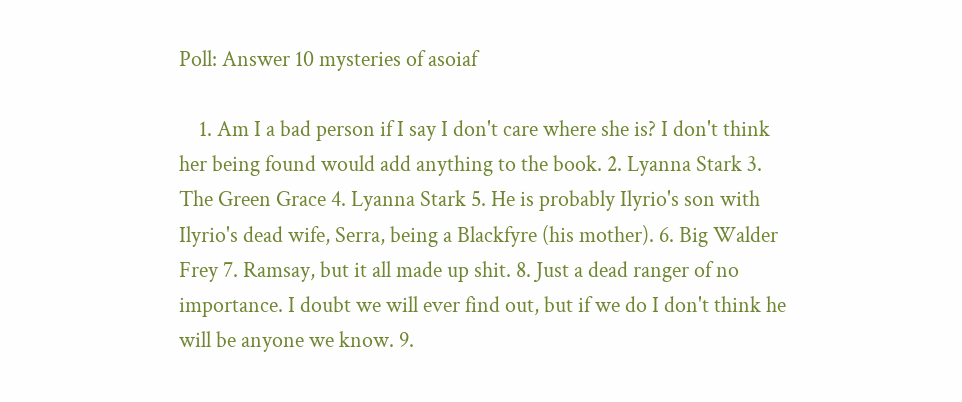Poll: Answer 10 mysteries of asoiaf

    1. Am I a bad person if I say I don't care where she is? I don't think her being found would add anything to the book. 2. Lyanna Stark 3. The Green Grace 4. Lyanna Stark 5. He is probably Ilyrio's son with Ilyrio's dead wife, Serra, being a Blackfyre (his mother). 6. Big Walder Frey 7. Ramsay, but it all made up shit. 8. Just a dead ranger of no importance. I doubt we will ever find out, but if we do I don't think he will be anyone we know. 9.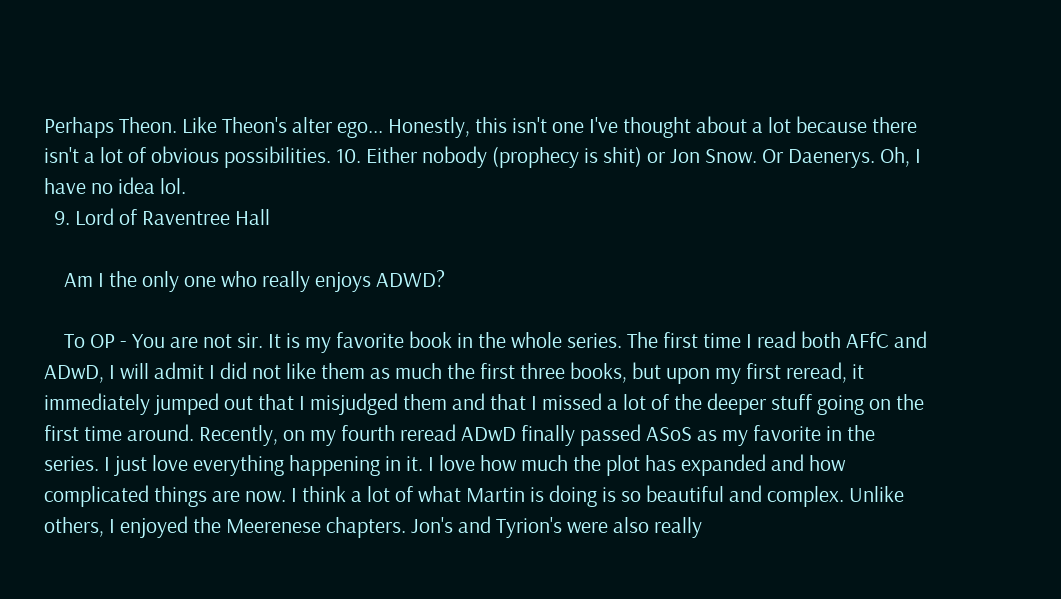Perhaps Theon. Like Theon's alter ego... Honestly, this isn't one I've thought about a lot because there isn't a lot of obvious possibilities. 10. Either nobody (prophecy is shit) or Jon Snow. Or Daenerys. Oh, I have no idea lol.
  9. Lord of Raventree Hall

    Am I the only one who really enjoys ADWD?

    To OP - You are not sir. It is my favorite book in the whole series. The first time I read both AFfC and ADwD, I will admit I did not like them as much the first three books, but upon my first reread, it immediately jumped out that I misjudged them and that I missed a lot of the deeper stuff going on the first time around. Recently, on my fourth reread ADwD finally passed ASoS as my favorite in the series. I just love everything happening in it. I love how much the plot has expanded and how complicated things are now. I think a lot of what Martin is doing is so beautiful and complex. Unlike others, I enjoyed the Meerenese chapters. Jon's and Tyrion's were also really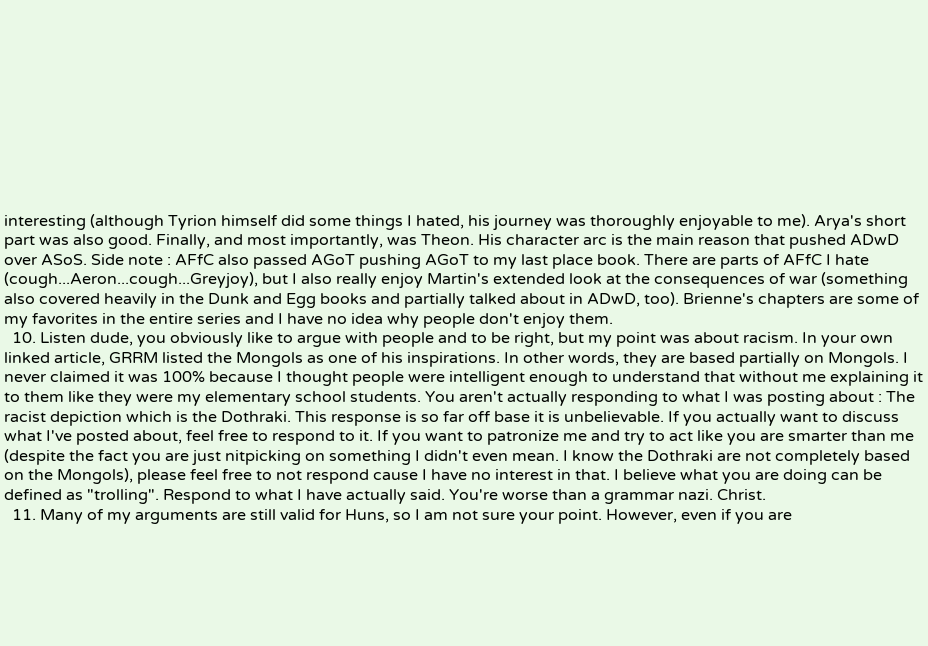interesting (although Tyrion himself did some things I hated, his journey was thoroughly enjoyable to me). Arya's short part was also good. Finally, and most importantly, was Theon. His character arc is the main reason that pushed ADwD over ASoS. Side note : AFfC also passed AGoT pushing AGoT to my last place book. There are parts of AFfC I hate (cough...Aeron...cough...Greyjoy), but I also really enjoy Martin's extended look at the consequences of war (something also covered heavily in the Dunk and Egg books and partially talked about in ADwD, too). Brienne's chapters are some of my favorites in the entire series and I have no idea why people don't enjoy them.
  10. Listen dude, you obviously like to argue with people and to be right, but my point was about racism. In your own linked article, GRRM listed the Mongols as one of his inspirations. In other words, they are based partially on Mongols. I never claimed it was 100% because I thought people were intelligent enough to understand that without me explaining it to them like they were my elementary school students. You aren't actually responding to what I was posting about : The racist depiction which is the Dothraki. This response is so far off base it is unbelievable. If you actually want to discuss what I've posted about, feel free to respond to it. If you want to patronize me and try to act like you are smarter than me (despite the fact you are just nitpicking on something I didn't even mean. I know the Dothraki are not completely based on the Mongols), please feel free to not respond cause I have no interest in that. I believe what you are doing can be defined as "trolling". Respond to what I have actually said. You're worse than a grammar nazi. Christ.
  11. Many of my arguments are still valid for Huns, so I am not sure your point. However, even if you are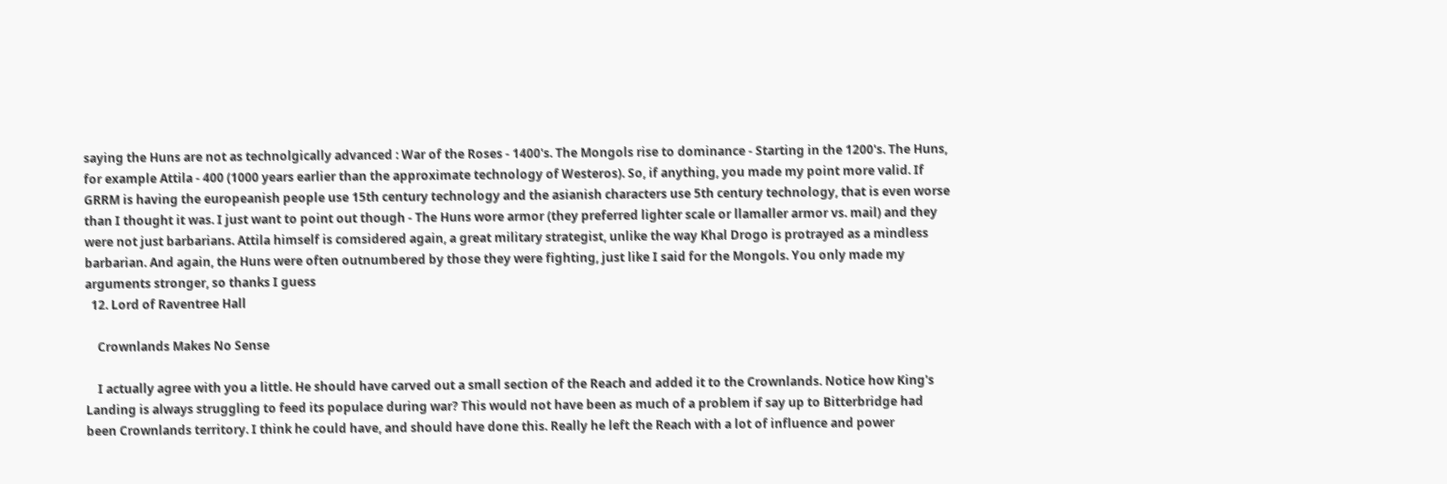saying the Huns are not as technolgically advanced : War of the Roses - 1400's. The Mongols rise to dominance - Starting in the 1200's. The Huns, for example Attila - 400 (1000 years earlier than the approximate technology of Westeros). So, if anything, you made my point more valid. If GRRM is having the europeanish people use 15th century technology and the asianish characters use 5th century technology, that is even worse than I thought it was. I just want to point out though - The Huns wore armor (they preferred lighter scale or llamaller armor vs. mail) and they were not just barbarians. Attila himself is comsidered again, a great military strategist, unlike the way Khal Drogo is protrayed as a mindless barbarian. And again, the Huns were often outnumbered by those they were fighting, just like I said for the Mongols. You only made my arguments stronger, so thanks I guess
  12. Lord of Raventree Hall

    Crownlands Makes No Sense

    I actually agree with you a little. He should have carved out a small section of the Reach and added it to the Crownlands. Notice how King's Landing is always struggling to feed its populace during war? This would not have been as much of a problem if say up to Bitterbridge had been Crownlands territory. I think he could have, and should have done this. Really he left the Reach with a lot of influence and power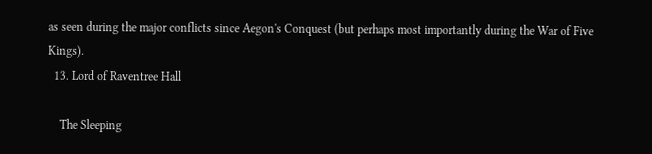as seen during the major conflicts since Aegon's Conquest (but perhaps most importantly during the War of Five Kings).
  13. Lord of Raventree Hall

    The Sleeping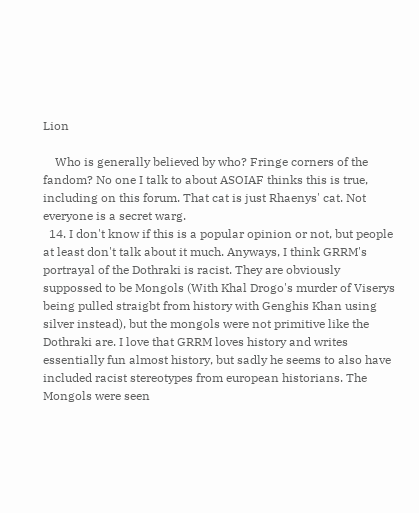Lion

    Who is generally believed by who? Fringe corners of the fandom? No one I talk to about ASOIAF thinks this is true, including on this forum. That cat is just Rhaenys' cat. Not everyone is a secret warg.
  14. I don't know if this is a popular opinion or not, but people at least don't talk about it much. Anyways, I think GRRM's portrayal of the Dothraki is racist. They are obviously suppossed to be Mongols (With Khal Drogo's murder of Viserys being pulled straigbt from history with Genghis Khan using silver instead), but the mongols were not primitive like the Dothraki are. I love that GRRM loves history and writes essentially fun almost history, but sadly he seems to also have included racist stereotypes from european historians. The Mongols were seen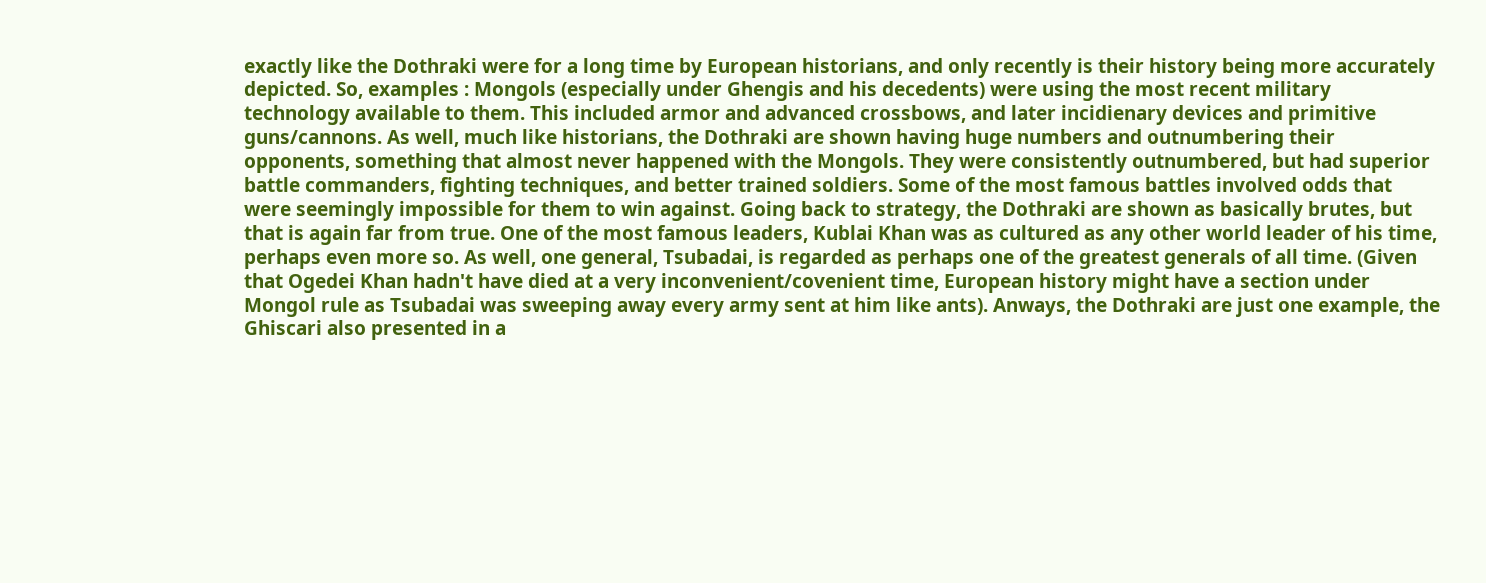exactly like the Dothraki were for a long time by European historians, and only recently is their history being more accurately depicted. So, examples : Mongols (especially under Ghengis and his decedents) were using the most recent military technology available to them. This included armor and advanced crossbows, and later incidienary devices and primitive guns/cannons. As well, much like historians, the Dothraki are shown having huge numbers and outnumbering their opponents, something that almost never happened with the Mongols. They were consistently outnumbered, but had superior battle commanders, fighting techniques, and better trained soldiers. Some of the most famous battles involved odds that were seemingly impossible for them to win against. Going back to strategy, the Dothraki are shown as basically brutes, but that is again far from true. One of the most famous leaders, Kublai Khan was as cultured as any other world leader of his time, perhaps even more so. As well, one general, Tsubadai, is regarded as perhaps one of the greatest generals of all time. (Given that Ogedei Khan hadn't have died at a very inconvenient/covenient time, European history might have a section under Mongol rule as Tsubadai was sweeping away every army sent at him like ants). Anways, the Dothraki are just one example, the Ghiscari also presented in a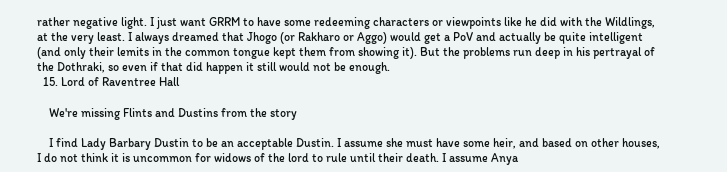rather negative light. I just want GRRM to have some redeeming characters or viewpoints like he did with the Wildlings, at the very least. I always dreamed that Jhogo (or Rakharo or Aggo) would get a PoV and actually be quite intelligent (and only their lemits in the common tongue kept them from showing it). But the problems run deep in his pertrayal of the Dothraki, so even if that did happen it still would not be enough.
  15. Lord of Raventree Hall

    We're missing Flints and Dustins from the story

    I find Lady Barbary Dustin to be an acceptable Dustin. I assume she must have some heir, and based on other houses, I do not think it is uncommon for widows of the lord to rule until their death. I assume Anya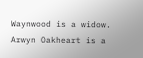Waynwood is a widow. Arwyn Oakheart is a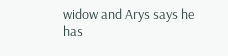widow and Arys says he has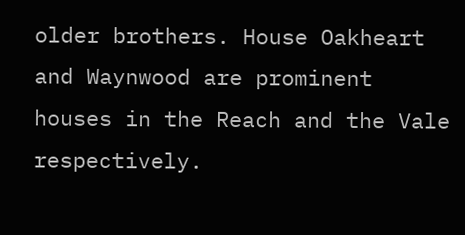older brothers. House Oakheart and Waynwood are prominent houses in the Reach and the Vale respectively.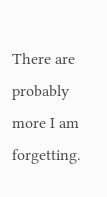There are probably more I am forgetting.